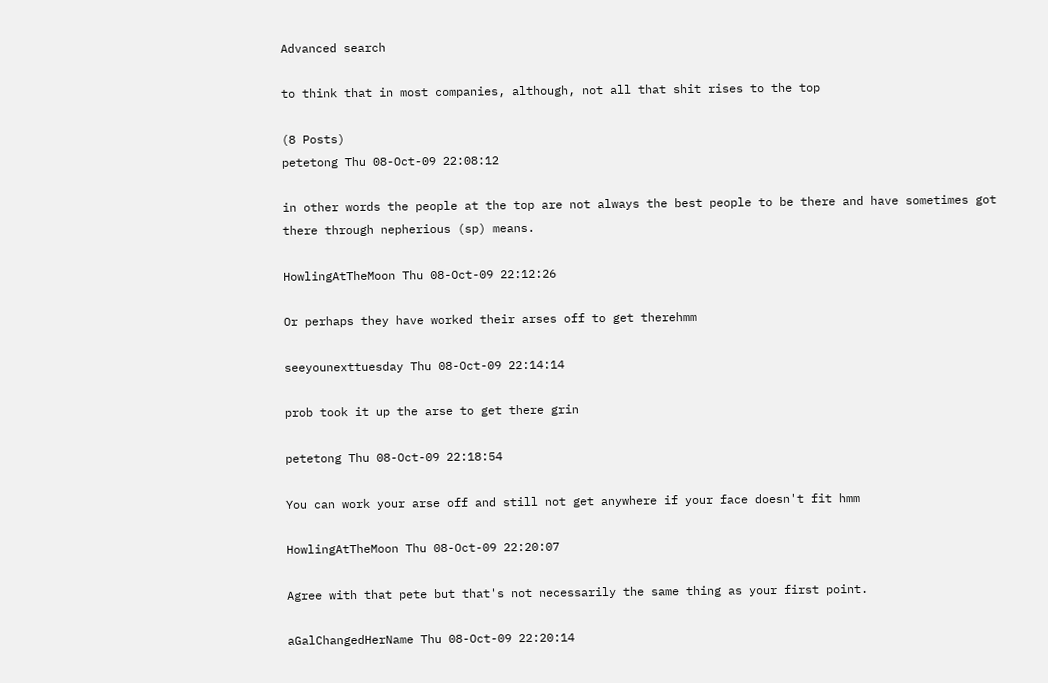Advanced search

to think that in most companies, although, not all that shit rises to the top

(8 Posts)
petetong Thu 08-Oct-09 22:08:12

in other words the people at the top are not always the best people to be there and have sometimes got there through nepherious (sp) means.

HowlingAtTheMoon Thu 08-Oct-09 22:12:26

Or perhaps they have worked their arses off to get therehmm

seeyounexttuesday Thu 08-Oct-09 22:14:14

prob took it up the arse to get there grin

petetong Thu 08-Oct-09 22:18:54

You can work your arse off and still not get anywhere if your face doesn't fit hmm

HowlingAtTheMoon Thu 08-Oct-09 22:20:07

Agree with that pete but that's not necessarily the same thing as your first point.

aGalChangedHerName Thu 08-Oct-09 22:20:14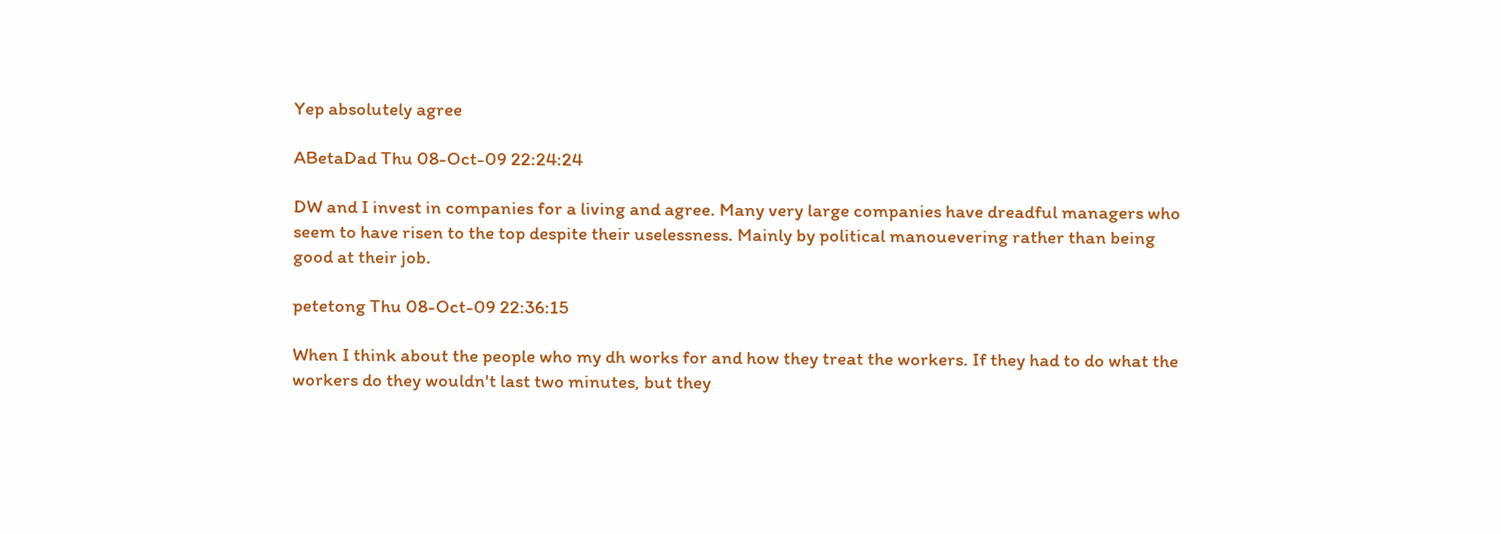Yep absolutely agree

ABetaDad Thu 08-Oct-09 22:24:24

DW and I invest in companies for a living and agree. Many very large companies have dreadful managers who seem to have risen to the top despite their uselessness. Mainly by political manouevering rather than being good at their job.

petetong Thu 08-Oct-09 22:36:15

When I think about the people who my dh works for and how they treat the workers. If they had to do what the workers do they wouldn't last two minutes, but they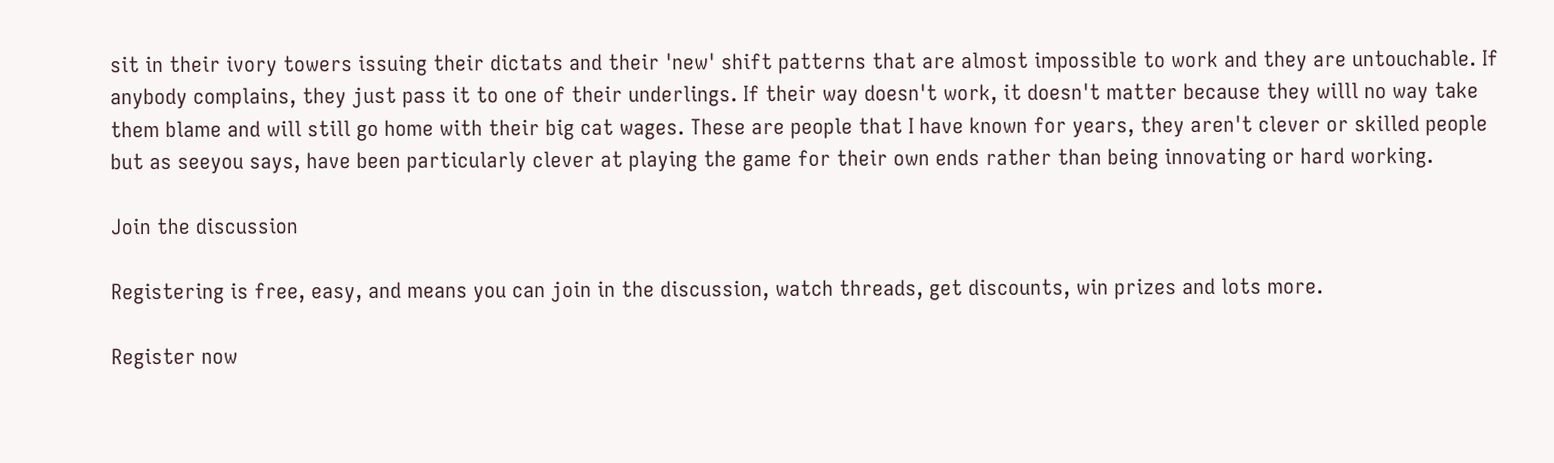sit in their ivory towers issuing their dictats and their 'new' shift patterns that are almost impossible to work and they are untouchable. If anybody complains, they just pass it to one of their underlings. If their way doesn't work, it doesn't matter because they willl no way take them blame and will still go home with their big cat wages. These are people that I have known for years, they aren't clever or skilled people but as seeyou says, have been particularly clever at playing the game for their own ends rather than being innovating or hard working.

Join the discussion

Registering is free, easy, and means you can join in the discussion, watch threads, get discounts, win prizes and lots more.

Register now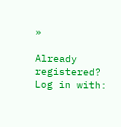»

Already registered? Log in with: